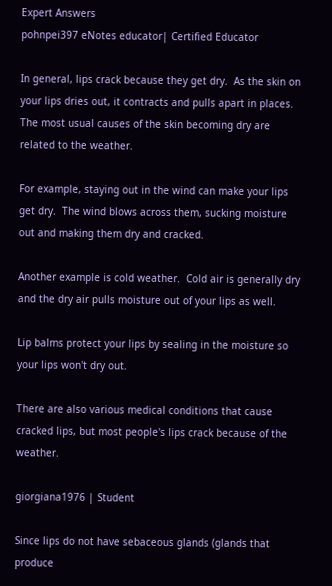Expert Answers
pohnpei397 eNotes educator| Certified Educator

In general, lips crack because they get dry.  As the skin on your lips dries out, it contracts and pulls apart in places.  The most usual causes of the skin becoming dry are related to the weather.

For example, staying out in the wind can make your lips get dry.  The wind blows across them, sucking moisture out and making them dry and cracked.

Another example is cold weather.  Cold air is generally dry and the dry air pulls moisture out of your lips as well.

Lip balms protect your lips by sealing in the moisture so your lips won't dry out.

There are also various medical conditions that cause cracked lips, but most people's lips crack because of the weather.

giorgiana1976 | Student

Since lips do not have sebaceous glands (glands that produce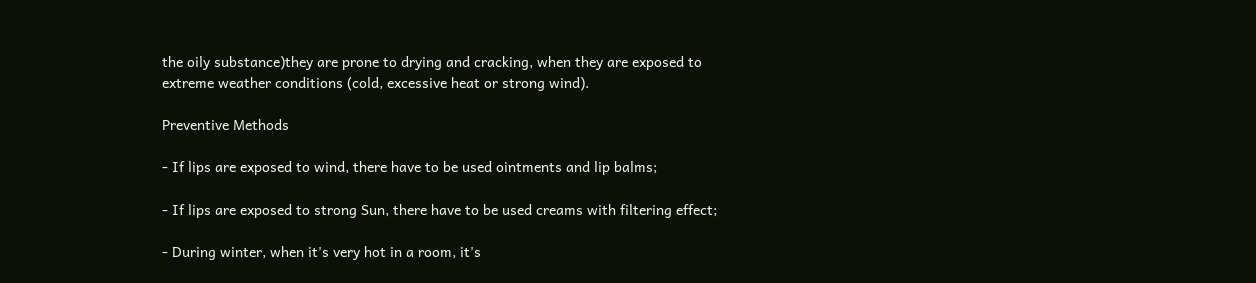the oily substance)they are prone to drying and cracking, when they are exposed to extreme weather conditions (cold, excessive heat or strong wind).

Preventive Methods

- If lips are exposed to wind, there have to be used ointments and lip balms;

- If lips are exposed to strong Sun, there have to be used creams with filtering effect;

- During winter, when it's very hot in a room, it's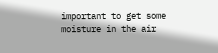important to get some moisture in the air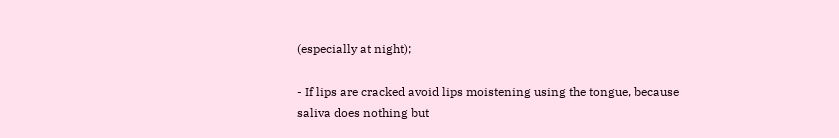(especially at night);

- If lips are cracked avoid lips moistening using the tongue, because saliva does nothing but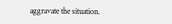aggravate the situation.